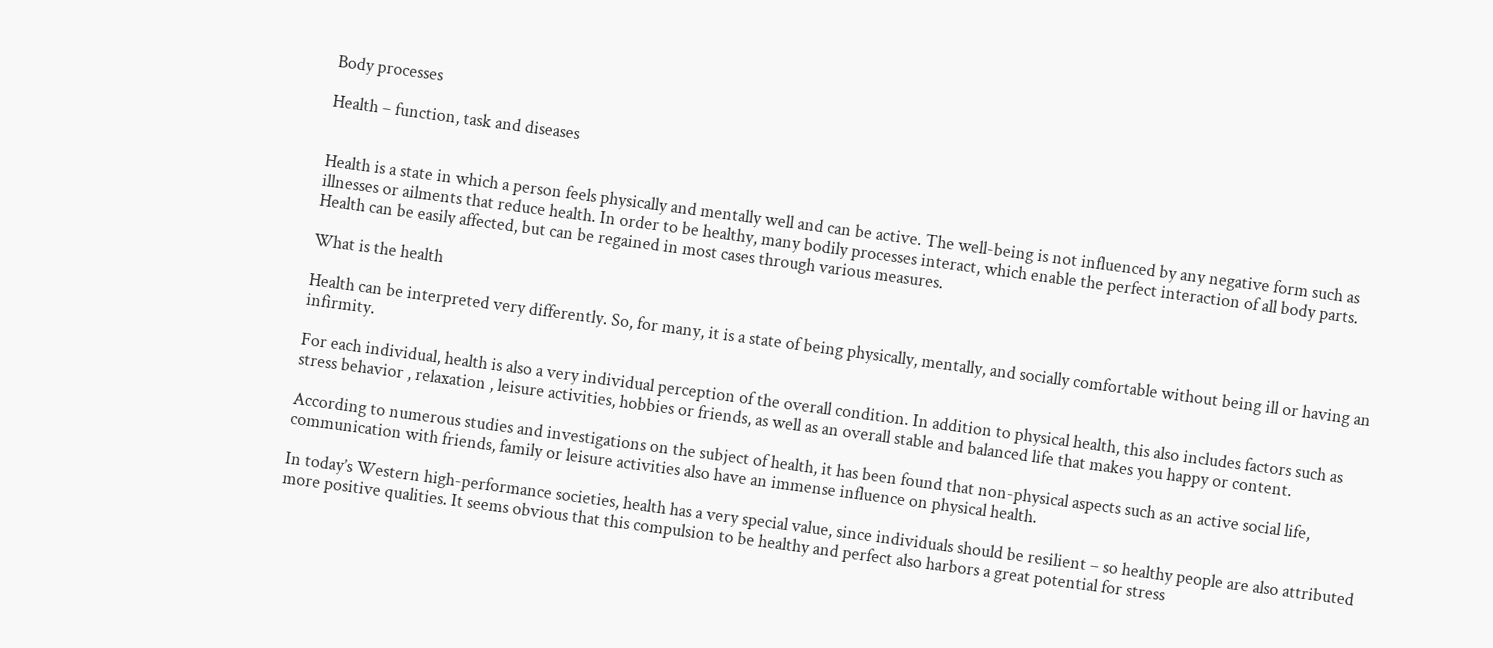Body processes

Health – function, task and diseases


Health is a state in which a person feels physically and mentally well and can be active. The well-being is not influenced by any negative form such as illnesses or ailments that reduce health. In order to be healthy, many bodily processes interact, which enable the perfect interaction of all body parts. Health can be easily affected, but can be regained in most cases through various measures.

What is the health

Health can be interpreted very differently. So, for many, it is a state of being physically, mentally, and socially comfortable without being ill or having an infirmity.

For each individual, health is also a very individual perception of the overall condition. In addition to physical health, this also includes factors such as stress behavior , relaxation , leisure activities, hobbies or friends, as well as an overall stable and balanced life that makes you happy or content.

According to numerous studies and investigations on the subject of health, it has been found that non-physical aspects such as an active social life, communication with friends, family or leisure activities also have an immense influence on physical health.

In today’s Western high-performance societies, health has a very special value, since individuals should be resilient – so healthy people are also attributed more positive qualities. It seems obvious that this compulsion to be healthy and perfect also harbors a great potential for stress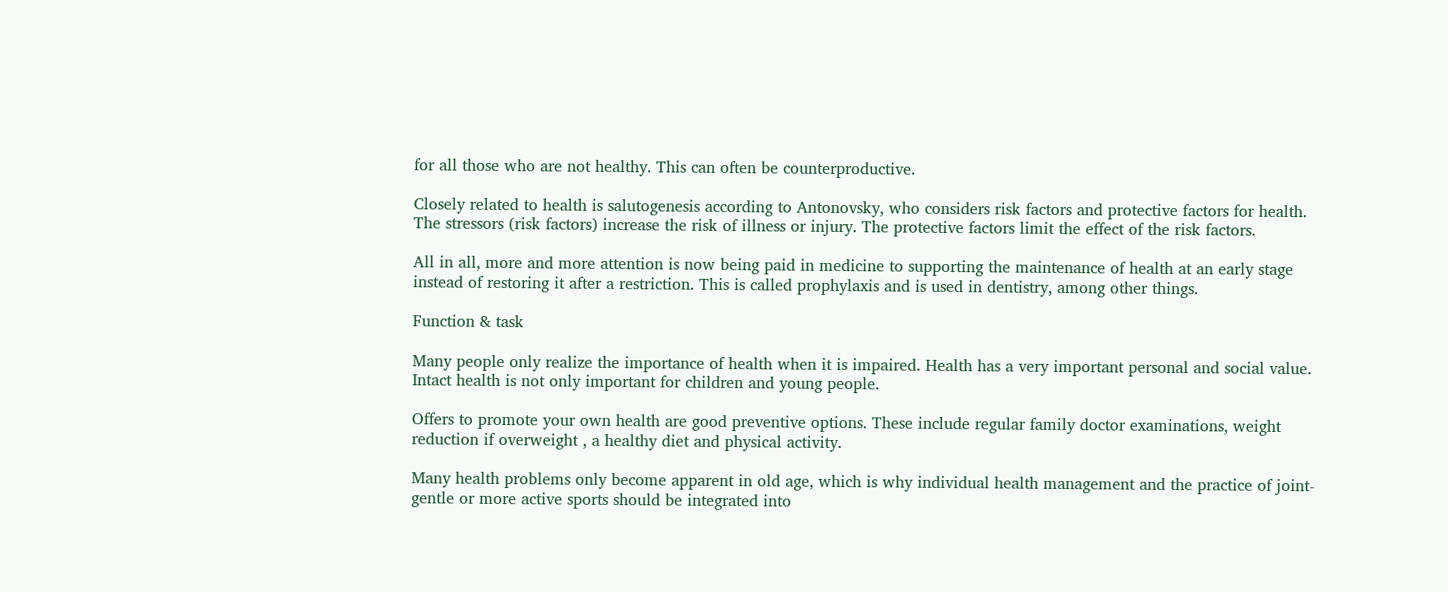for all those who are not healthy. This can often be counterproductive.

Closely related to health is salutogenesis according to Antonovsky, who considers risk factors and protective factors for health. The stressors (risk factors) increase the risk of illness or injury. The protective factors limit the effect of the risk factors.

All in all, more and more attention is now being paid in medicine to supporting the maintenance of health at an early stage instead of restoring it after a restriction. This is called prophylaxis and is used in dentistry, among other things.

Function & task

Many people only realize the importance of health when it is impaired. Health has a very important personal and social value. Intact health is not only important for children and young people.

Offers to promote your own health are good preventive options. These include regular family doctor examinations, weight reduction if overweight , a healthy diet and physical activity.

Many health problems only become apparent in old age, which is why individual health management and the practice of joint-gentle or more active sports should be integrated into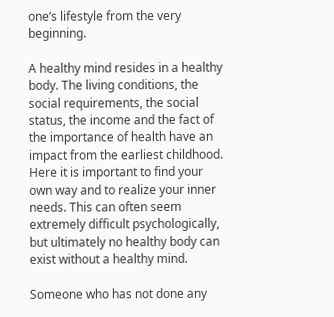one’s lifestyle from the very beginning.

A healthy mind resides in a healthy body. The living conditions, the social requirements, the social status, the income and the fact of the importance of health have an impact from the earliest childhood. Here it is important to find your own way and to realize your inner needs. This can often seem extremely difficult psychologically, but ultimately no healthy body can exist without a healthy mind.

Someone who has not done any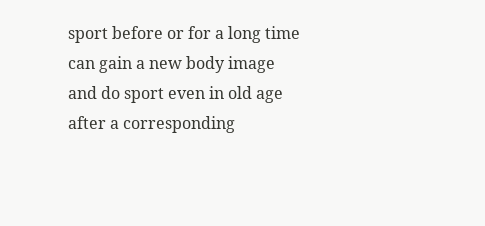sport before or for a long time can gain a new body image and do sport even in old age after a corresponding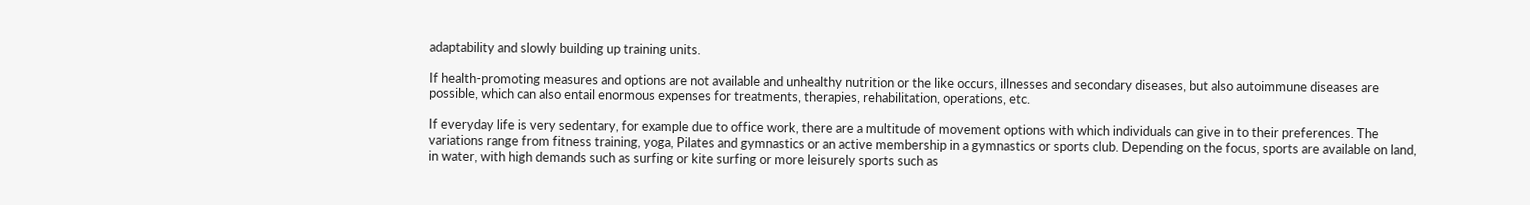adaptability and slowly building up training units.

If health-promoting measures and options are not available and unhealthy nutrition or the like occurs, illnesses and secondary diseases, but also autoimmune diseases are possible, which can also entail enormous expenses for treatments, therapies, rehabilitation, operations, etc.

If everyday life is very sedentary, for example due to office work, there are a multitude of movement options with which individuals can give in to their preferences. The variations range from fitness training, yoga, Pilates and gymnastics or an active membership in a gymnastics or sports club. Depending on the focus, sports are available on land, in water, with high demands such as surfing or kite surfing or more leisurely sports such as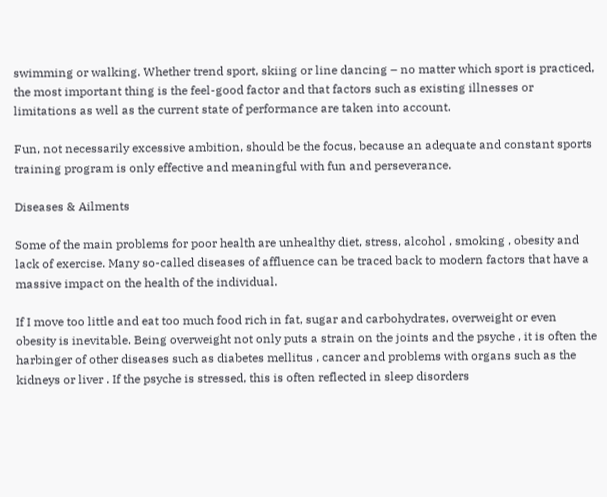swimming or walking. Whether trend sport, skiing or line dancing – no matter which sport is practiced, the most important thing is the feel-good factor and that factors such as existing illnesses or limitations as well as the current state of performance are taken into account.

Fun, not necessarily excessive ambition, should be the focus, because an adequate and constant sports training program is only effective and meaningful with fun and perseverance.

Diseases & Ailments

Some of the main problems for poor health are unhealthy diet, stress, alcohol , smoking , obesity and lack of exercise. Many so-called diseases of affluence can be traced back to modern factors that have a massive impact on the health of the individual.

If I move too little and eat too much food rich in fat, sugar and carbohydrates, overweight or even obesity is inevitable. Being overweight not only puts a strain on the joints and the psyche , it is often the harbinger of other diseases such as diabetes mellitus , cancer and problems with organs such as the kidneys or liver . If the psyche is stressed, this is often reflected in sleep disorders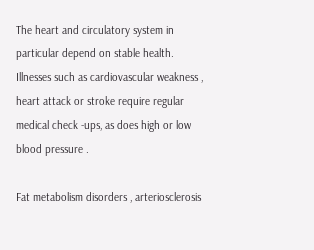The heart and circulatory system in particular depend on stable health. Illnesses such as cardiovascular weakness , heart attack or stroke require regular medical check -ups, as does high or low blood pressure .

Fat metabolism disorders , arteriosclerosis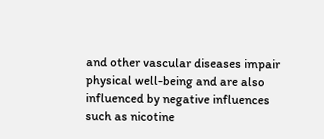and other vascular diseases impair physical well-being and are also influenced by negative influences such as nicotine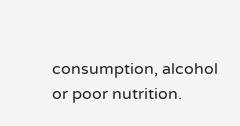consumption, alcohol or poor nutrition.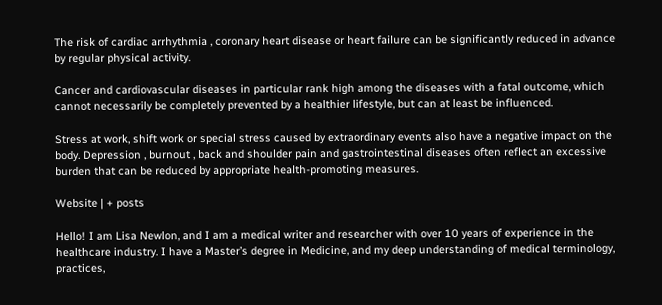The risk of cardiac arrhythmia , coronary heart disease or heart failure can be significantly reduced in advance by regular physical activity.

Cancer and cardiovascular diseases in particular rank high among the diseases with a fatal outcome, which cannot necessarily be completely prevented by a healthier lifestyle, but can at least be influenced.

Stress at work, shift work or special stress caused by extraordinary events also have a negative impact on the body. Depression , burnout , back and shoulder pain and gastrointestinal diseases often reflect an excessive burden that can be reduced by appropriate health-promoting measures.

Website | + posts

Hello! I am Lisa Newlon, and I am a medical writer and researcher with over 10 years of experience in the healthcare industry. I have a Master’s degree in Medicine, and my deep understanding of medical terminology, practices,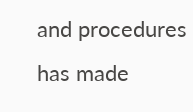and procedures has made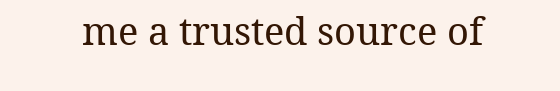me a trusted source of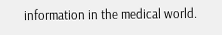information in the medical world.